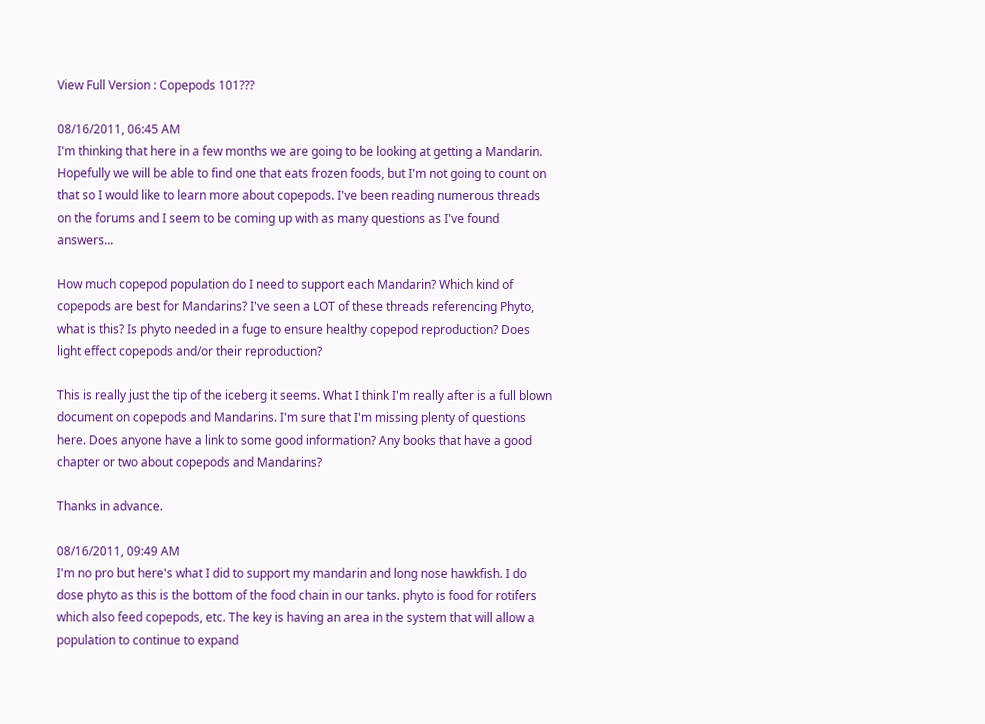View Full Version : Copepods 101???

08/16/2011, 06:45 AM
I'm thinking that here in a few months we are going to be looking at getting a Mandarin. Hopefully we will be able to find one that eats frozen foods, but I'm not going to count on that so I would like to learn more about copepods. I've been reading numerous threads on the forums and I seem to be coming up with as many questions as I've found answers...

How much copepod population do I need to support each Mandarin? Which kind of copepods are best for Mandarins? I've seen a LOT of these threads referencing Phyto, what is this? Is phyto needed in a fuge to ensure healthy copepod reproduction? Does light effect copepods and/or their reproduction?

This is really just the tip of the iceberg it seems. What I think I'm really after is a full blown document on copepods and Mandarins. I'm sure that I'm missing plenty of questions here. Does anyone have a link to some good information? Any books that have a good chapter or two about copepods and Mandarins?

Thanks in advance.

08/16/2011, 09:49 AM
I'm no pro but here's what I did to support my mandarin and long nose hawkfish. I do dose phyto as this is the bottom of the food chain in our tanks. phyto is food for rotifers which also feed copepods, etc. The key is having an area in the system that will allow a population to continue to expand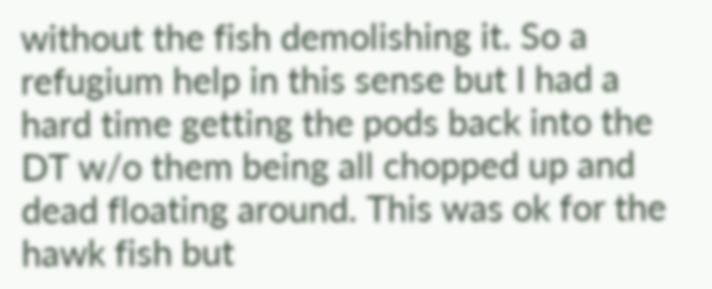without the fish demolishing it. So a refugium help in this sense but I had a hard time getting the pods back into the DT w/o them being all chopped up and dead floating around. This was ok for the hawk fish but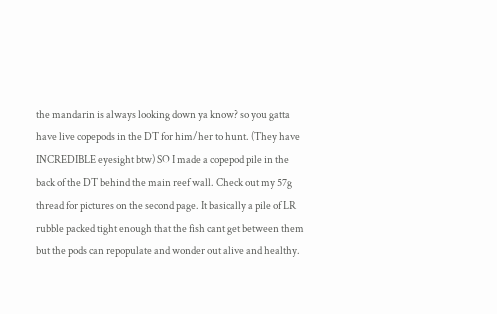the mandarin is always looking down ya know? so you gatta have live copepods in the DT for him/her to hunt. (They have INCREDIBLE eyesight btw) SO I made a copepod pile in the back of the DT behind the main reef wall. Check out my 57g thread for pictures on the second page. It basically a pile of LR rubble packed tight enough that the fish cant get between them but the pods can repopulate and wonder out alive and healthy.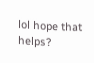lol hope that helps?